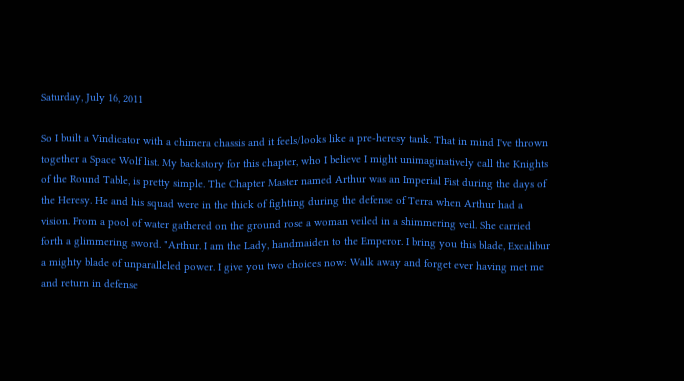Saturday, July 16, 2011

So I built a Vindicator with a chimera chassis and it feels/looks like a pre-heresy tank. That in mind I've thrown together a Space Wolf list. My backstory for this chapter, who I believe I might unimaginatively call the Knights of the Round Table, is pretty simple. The Chapter Master named Arthur was an Imperial Fist during the days of the Heresy. He and his squad were in the thick of fighting during the defense of Terra when Arthur had a vision. From a pool of water gathered on the ground rose a woman veiled in a shimmering veil. She carried forth a glimmering sword. "Arthur. I am the Lady, handmaiden to the Emperor. I bring you this blade, Excalibur a mighty blade of unparalleled power. I give you two choices now: Walk away and forget ever having met me and return in defense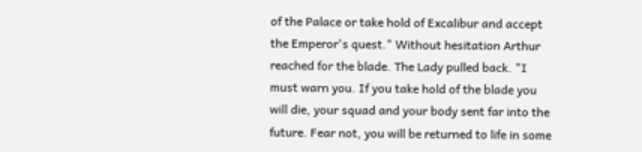of the Palace or take hold of Excalibur and accept the Emperor's quest." Without hesitation Arthur reached for the blade. The Lady pulled back. "I must warn you. If you take hold of the blade you will die, your squad and your body sent far into the future. Fear not, you will be returned to life in some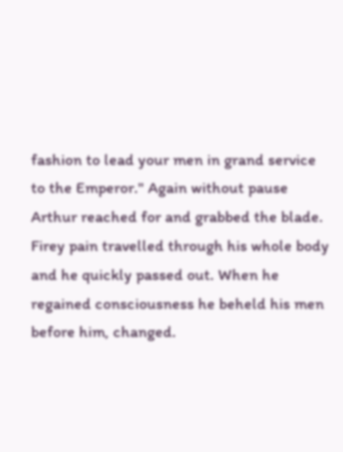fashion to lead your men in grand service to the Emperor." Again without pause Arthur reached for and grabbed the blade. Firey pain travelled through his whole body and he quickly passed out. When he regained consciousness he beheld his men before him, changed.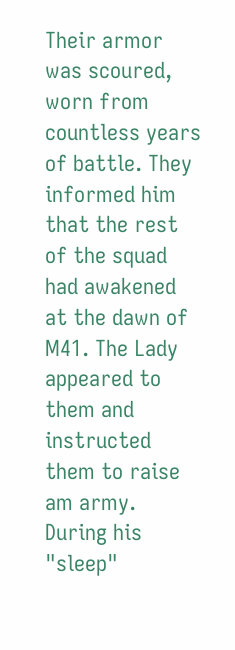Their armor was scoured, worn from countless years of battle. They informed him that the rest of the squad had awakened at the dawn of M41. The Lady appeared to them and instructed them to raise am army. During his "sleep"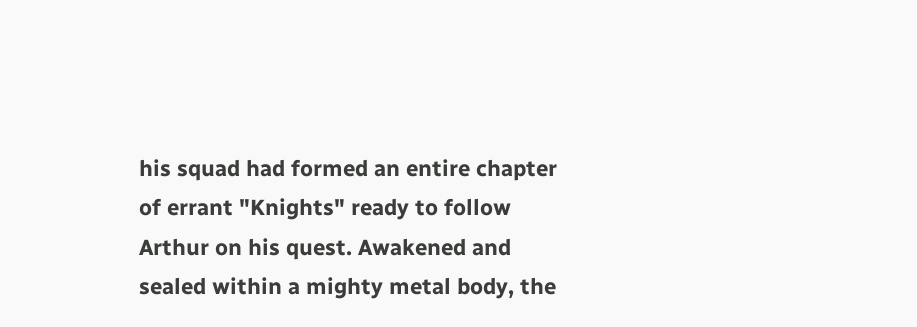his squad had formed an entire chapter of errant "Knights" ready to follow Arthur on his quest. Awakened and sealed within a mighty metal body, the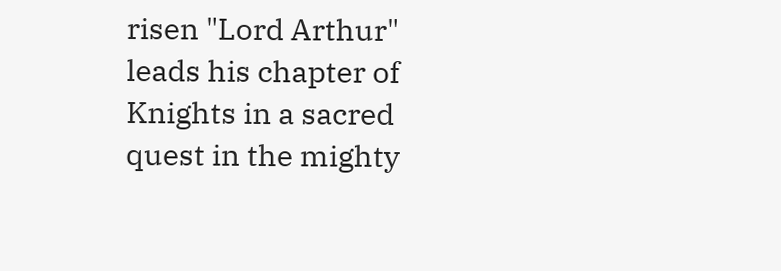risen "Lord Arthur" leads his chapter of Knights in a sacred quest in the mighty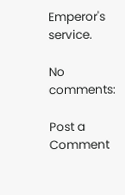Emperor's service.

No comments:

Post a Comment